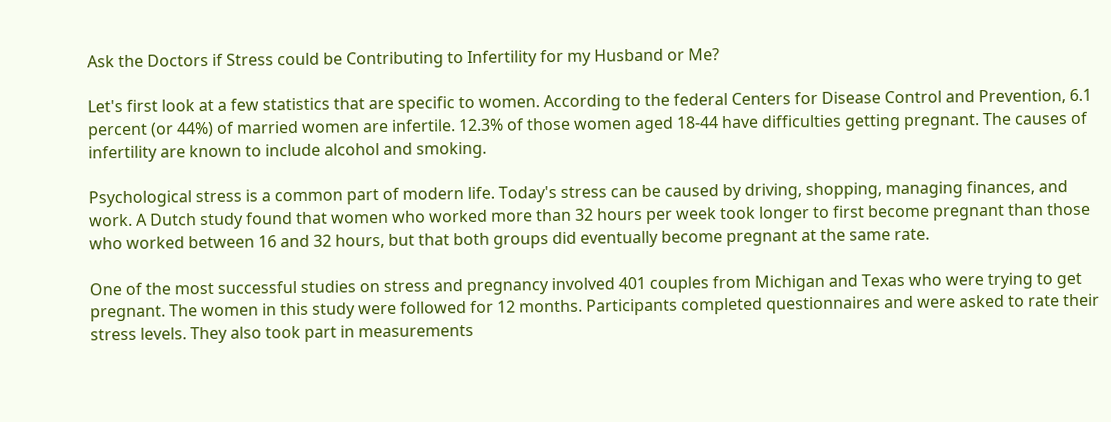Ask the Doctors if Stress could be Contributing to Infertility for my Husband or Me?

Let's first look at a few statistics that are specific to women. According to the federal Centers for Disease Control and Prevention, 6.1 percent (or 44%) of married women are infertile. 12.3% of those women aged 18-44 have difficulties getting pregnant. The causes of infertility are known to include alcohol and smoking.

Psychological stress is a common part of modern life. Today's stress can be caused by driving, shopping, managing finances, and work. A Dutch study found that women who worked more than 32 hours per week took longer to first become pregnant than those who worked between 16 and 32 hours, but that both groups did eventually become pregnant at the same rate.

One of the most successful studies on stress and pregnancy involved 401 couples from Michigan and Texas who were trying to get pregnant. The women in this study were followed for 12 months. Participants completed questionnaires and were asked to rate their stress levels. They also took part in measurements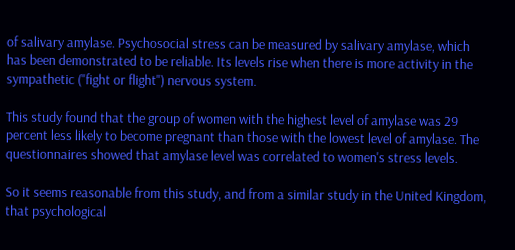of salivary amylase. Psychosocial stress can be measured by salivary amylase, which has been demonstrated to be reliable. Its levels rise when there is more activity in the sympathetic ("fight or flight") nervous system.

This study found that the group of women with the highest level of amylase was 29 percent less likely to become pregnant than those with the lowest level of amylase. The questionnaires showed that amylase level was correlated to women's stress levels.

So it seems reasonable from this study, and from a similar study in the United Kingdom, that psychological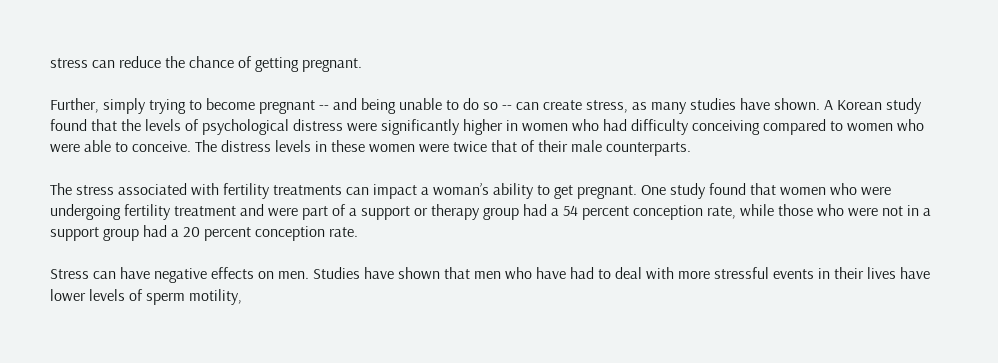stress can reduce the chance of getting pregnant.

Further, simply trying to become pregnant -- and being unable to do so -- can create stress, as many studies have shown. A Korean study found that the levels of psychological distress were significantly higher in women who had difficulty conceiving compared to women who were able to conceive. The distress levels in these women were twice that of their male counterparts.

The stress associated with fertility treatments can impact a woman’s ability to get pregnant. One study found that women who were undergoing fertility treatment and were part of a support or therapy group had a 54 percent conception rate, while those who were not in a support group had a 20 percent conception rate.

Stress can have negative effects on men. Studies have shown that men who have had to deal with more stressful events in their lives have lower levels of sperm motility,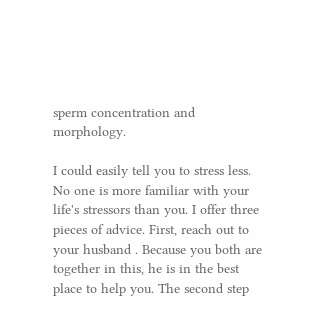sperm concentration and morphology.

I could easily tell you to stress less. No one is more familiar with your life's stressors than you. I offer three pieces of advice. First, reach out to your husband . Because you both are together in this, he is in the best place to help you. The second step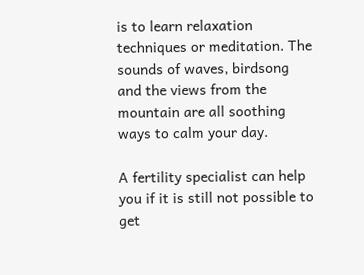is to learn relaxation techniques or meditation. The sounds of waves, birdsong and the views from the mountain are all soothing ways to calm your day.

A fertility specialist can help you if it is still not possible to get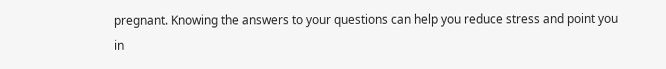pregnant. Knowing the answers to your questions can help you reduce stress and point you in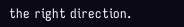the right direction.